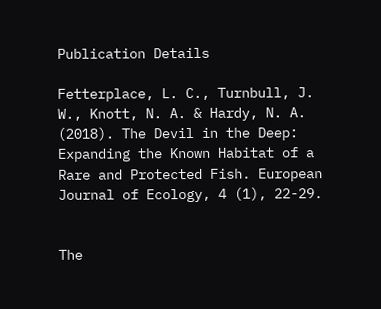Publication Details

Fetterplace, L. C., Turnbull, J. W., Knott, N. A. & Hardy, N. A. (2018). The Devil in the Deep: Expanding the Known Habitat of a Rare and Protected Fish. European Journal of Ecology, 4 (1), 22-29.


The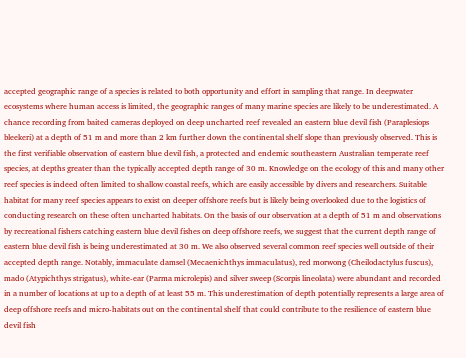accepted geographic range of a species is related to both opportunity and effort in sampling that range. In deepwater ecosystems where human access is limited, the geographic ranges of many marine species are likely to be underestimated. A chance recording from baited cameras deployed on deep uncharted reef revealed an eastern blue devil fish (Paraplesiops bleekeri) at a depth of 51 m and more than 2 km further down the continental shelf slope than previously observed. This is the first verifiable observation of eastern blue devil fish, a protected and endemic southeastern Australian temperate reef species, at depths greater than the typically accepted depth range of 30 m. Knowledge on the ecology of this and many other reef species is indeed often limited to shallow coastal reefs, which are easily accessible by divers and researchers. Suitable habitat for many reef species appears to exist on deeper offshore reefs but is likely being overlooked due to the logistics of conducting research on these often uncharted habitats. On the basis of our observation at a depth of 51 m and observations by recreational fishers catching eastern blue devil fishes on deep offshore reefs, we suggest that the current depth range of eastern blue devil fish is being underestimated at 30 m. We also observed several common reef species well outside of their accepted depth range. Notably, immaculate damsel (Mecaenichthys immaculatus), red morwong (Cheilodactylus fuscus), mado (Atypichthys strigatus), white-ear (Parma microlepis) and silver sweep (Scorpis lineolata) were abundant and recorded in a number of locations at up to a depth of at least 55 m. This underestimation of depth potentially represents a large area of deep offshore reefs and micro-habitats out on the continental shelf that could contribute to the resilience of eastern blue devil fish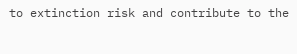to extinction risk and contribute to the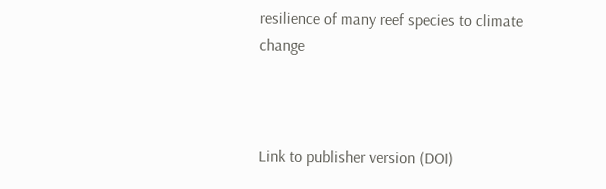resilience of many reef species to climate change



Link to publisher version (DOI)